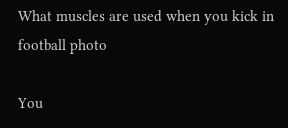What muscles are used when you kick in football photo

You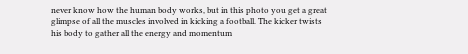never know how the human body works, but in this photo you get a great glimpse of all the muscles involved in kicking a football. The kicker twists his body to gather all the energy and momentum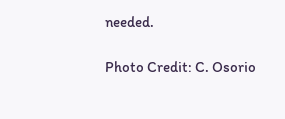needed.

Photo Credit: C. Osorio